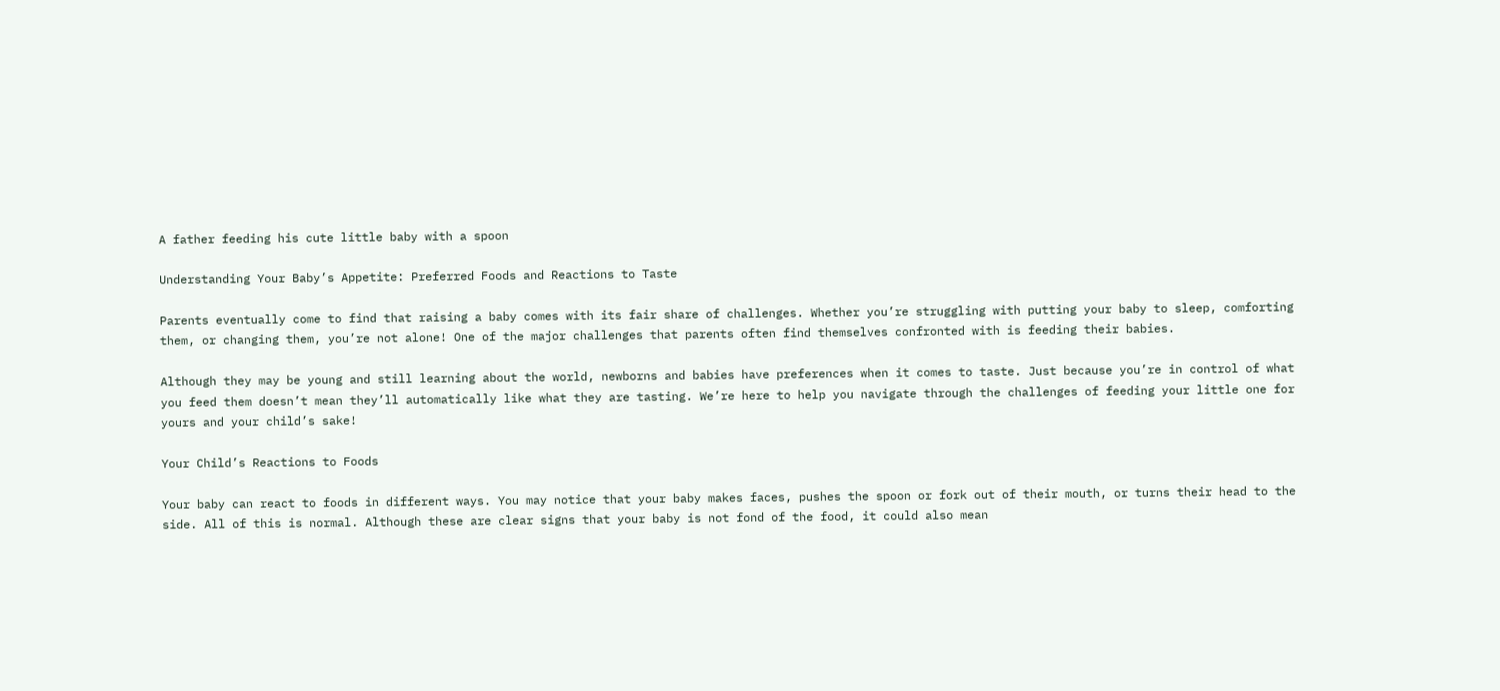A father feeding his cute little baby with a spoon

Understanding Your Baby’s Appetite: Preferred Foods and Reactions to Taste

Parents eventually come to find that raising a baby comes with its fair share of challenges. Whether you’re struggling with putting your baby to sleep, comforting them, or changing them, you’re not alone! One of the major challenges that parents often find themselves confronted with is feeding their babies.

Although they may be young and still learning about the world, newborns and babies have preferences when it comes to taste. Just because you’re in control of what you feed them doesn’t mean they’ll automatically like what they are tasting. We’re here to help you navigate through the challenges of feeding your little one for yours and your child’s sake!

Your Child’s Reactions to Foods

Your baby can react to foods in different ways. You may notice that your baby makes faces, pushes the spoon or fork out of their mouth, or turns their head to the side. All of this is normal. Although these are clear signs that your baby is not fond of the food, it could also mean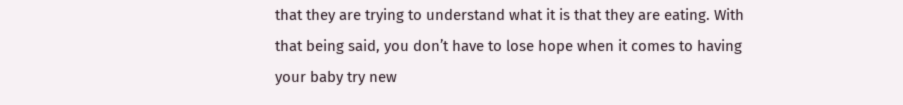that they are trying to understand what it is that they are eating. With that being said, you don’t have to lose hope when it comes to having your baby try new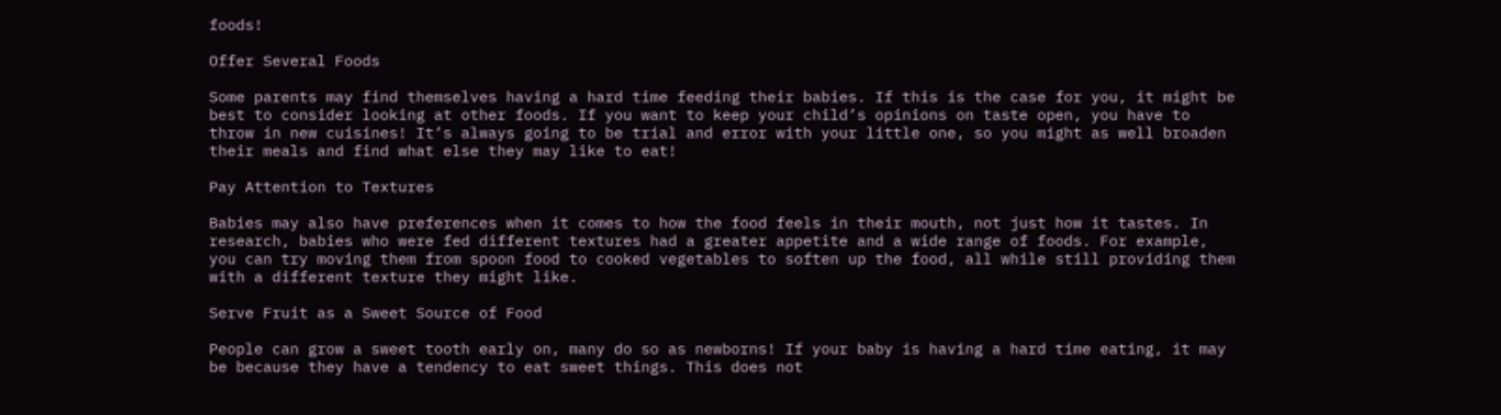foods!

Offer Several Foods

Some parents may find themselves having a hard time feeding their babies. If this is the case for you, it might be best to consider looking at other foods. If you want to keep your child’s opinions on taste open, you have to throw in new cuisines! It’s always going to be trial and error with your little one, so you might as well broaden their meals and find what else they may like to eat!

Pay Attention to Textures

Babies may also have preferences when it comes to how the food feels in their mouth, not just how it tastes. In research, babies who were fed different textures had a greater appetite and a wide range of foods. For example, you can try moving them from spoon food to cooked vegetables to soften up the food, all while still providing them with a different texture they might like.

Serve Fruit as a Sweet Source of Food

People can grow a sweet tooth early on, many do so as newborns! If your baby is having a hard time eating, it may be because they have a tendency to eat sweet things. This does not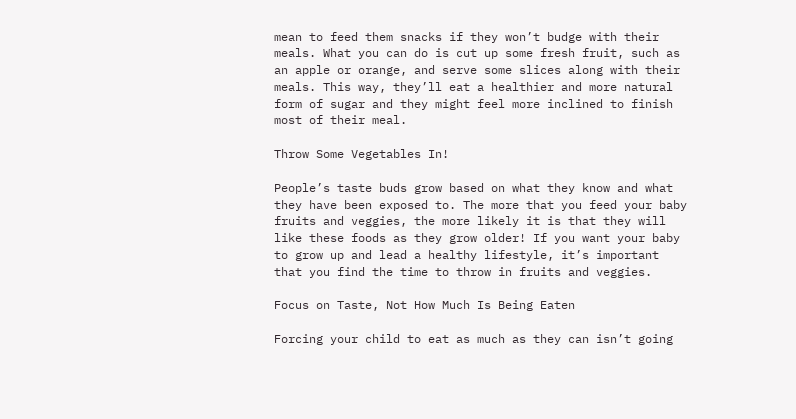mean to feed them snacks if they won’t budge with their meals. What you can do is cut up some fresh fruit, such as an apple or orange, and serve some slices along with their meals. This way, they’ll eat a healthier and more natural form of sugar and they might feel more inclined to finish most of their meal.

Throw Some Vegetables In!

People’s taste buds grow based on what they know and what they have been exposed to. The more that you feed your baby fruits and veggies, the more likely it is that they will like these foods as they grow older! If you want your baby to grow up and lead a healthy lifestyle, it’s important that you find the time to throw in fruits and veggies.

Focus on Taste, Not How Much Is Being Eaten

Forcing your child to eat as much as they can isn’t going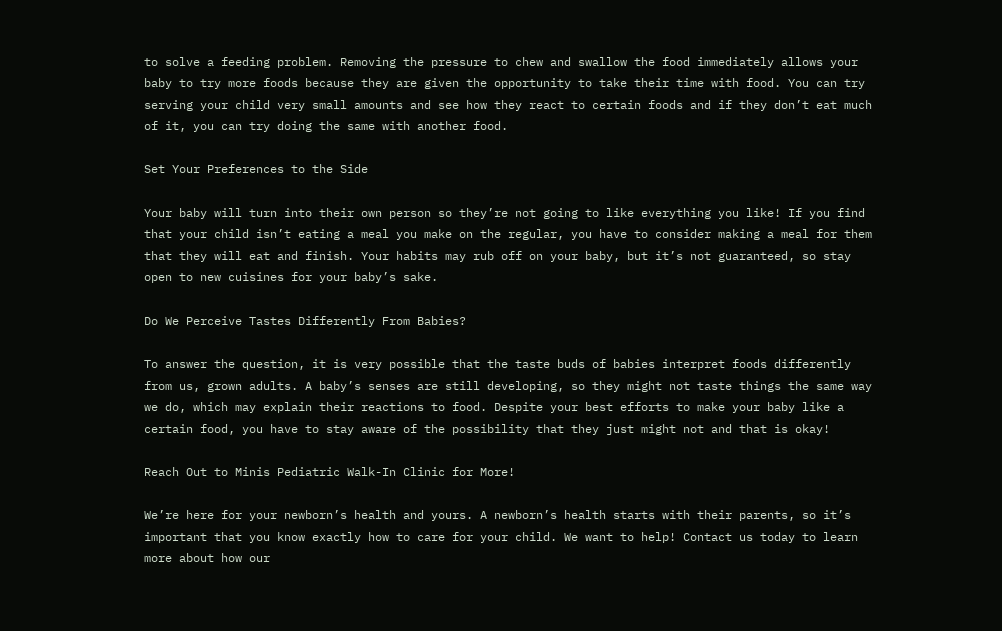to solve a feeding problem. Removing the pressure to chew and swallow the food immediately allows your baby to try more foods because they are given the opportunity to take their time with food. You can try serving your child very small amounts and see how they react to certain foods and if they don’t eat much of it, you can try doing the same with another food.

Set Your Preferences to the Side

Your baby will turn into their own person so they’re not going to like everything you like! If you find that your child isn’t eating a meal you make on the regular, you have to consider making a meal for them that they will eat and finish. Your habits may rub off on your baby, but it’s not guaranteed, so stay open to new cuisines for your baby’s sake.

Do We Perceive Tastes Differently From Babies?

To answer the question, it is very possible that the taste buds of babies interpret foods differently from us, grown adults. A baby’s senses are still developing, so they might not taste things the same way we do, which may explain their reactions to food. Despite your best efforts to make your baby like a certain food, you have to stay aware of the possibility that they just might not and that is okay!

Reach Out to Minis Pediatric Walk-In Clinic for More!

We’re here for your newborn’s health and yours. A newborn’s health starts with their parents, so it’s important that you know exactly how to care for your child. We want to help! Contact us today to learn more about how our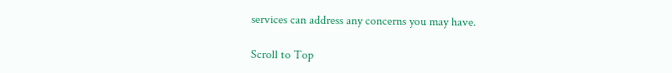services can address any concerns you may have.

Scroll to Top